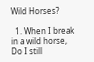Wild Horses?

  1. When I break in a wild horse, Do I still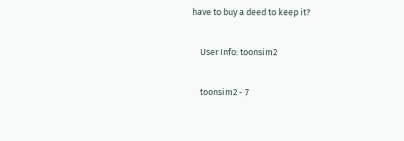have to buy a deed to keep it?

    User Info: toonsim2

    toonsim2 - 7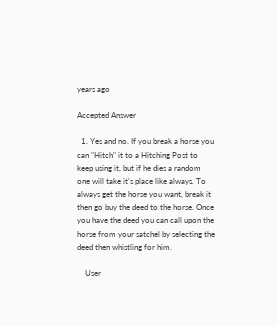years ago

Accepted Answer

  1. Yes and no. If you break a horse you can "Hitch" it to a Hitching Post to keep using it, but if he dies a random one will take it's place like always. To always get the horse you want, break it then go buy the deed to the horse. Once you have the deed you can call upon the horse from your satchel by selecting the deed then whistling for him.

    User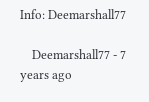Info: Deemarshall77

    Deemarshall77 - 7 years ago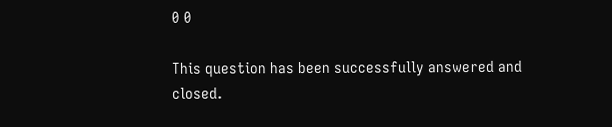0 0

This question has been successfully answered and closed.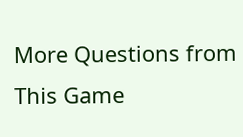More Questions from This Game